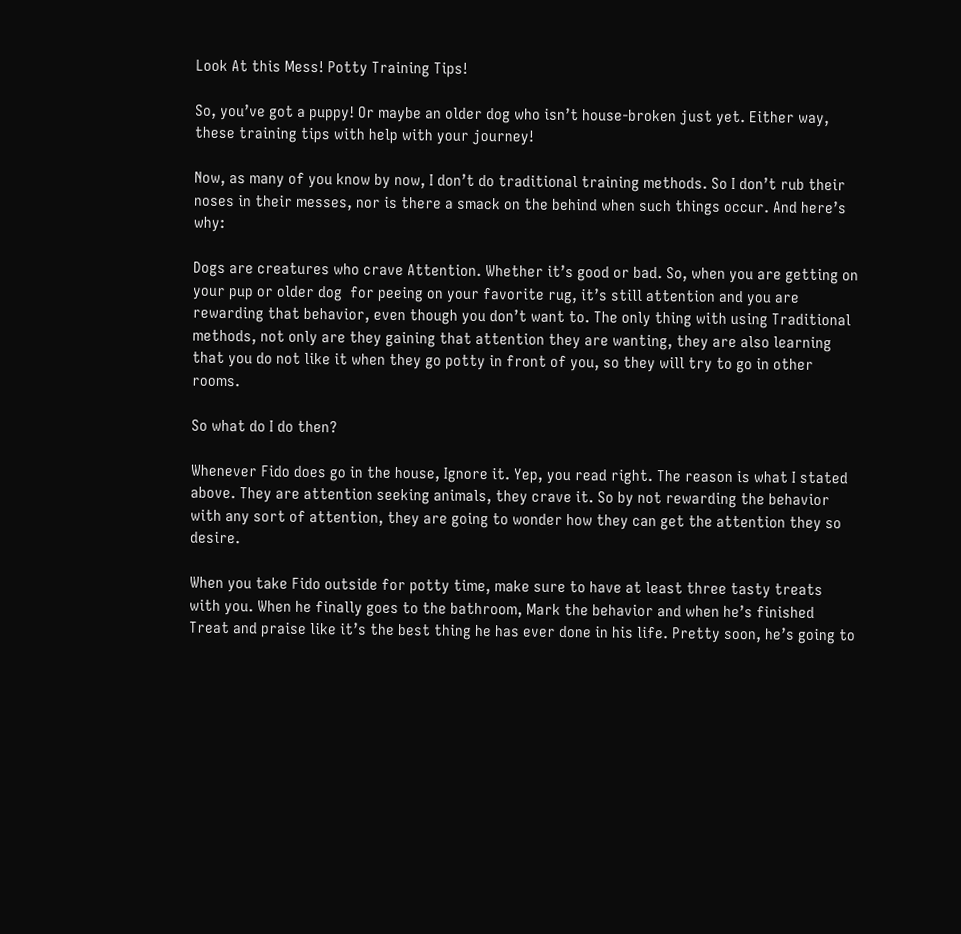Look At this Mess! Potty Training Tips!

So, you’ve got a puppy! Or maybe an older dog who isn’t house-broken just yet. Either way, these training tips with help with your journey!

Now, as many of you know by now, I don’t do traditional training methods. So I don’t rub their noses in their messes, nor is there a smack on the behind when such things occur. And here’s why:

Dogs are creatures who crave Attention. Whether it’s good or bad. So, when you are getting on your pup or older dog  for peeing on your favorite rug, it’s still attention and you are rewarding that behavior, even though you don’t want to. The only thing with using Traditional methods, not only are they gaining that attention they are wanting, they are also learning that you do not like it when they go potty in front of you, so they will try to go in other rooms.

So what do I do then?

Whenever Fido does go in the house, Ignore it. Yep, you read right. The reason is what I stated above. They are attention seeking animals, they crave it. So by not rewarding the behavior with any sort of attention, they are going to wonder how they can get the attention they so desire.

When you take Fido outside for potty time, make sure to have at least three tasty treats with you. When he finally goes to the bathroom, Mark the behavior and when he’s finished Treat and praise like it’s the best thing he has ever done in his life. Pretty soon, he’s going to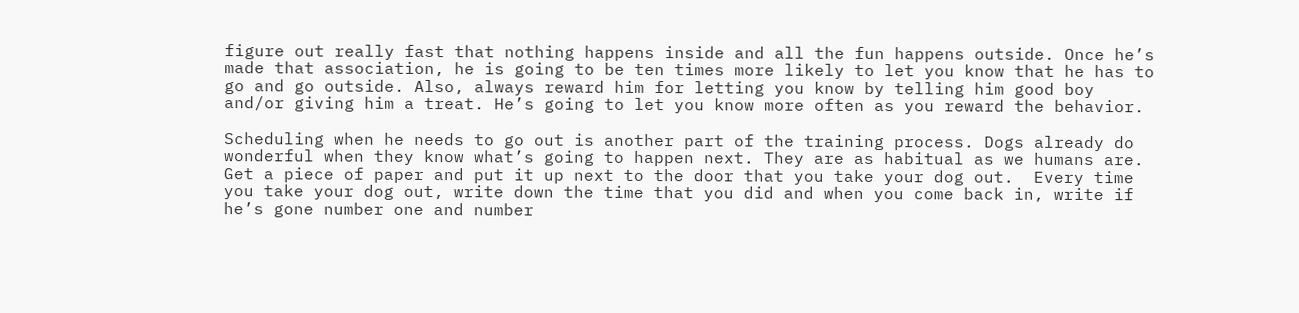figure out really fast that nothing happens inside and all the fun happens outside. Once he’s made that association, he is going to be ten times more likely to let you know that he has to go and go outside. Also, always reward him for letting you know by telling him good boy and/or giving him a treat. He’s going to let you know more often as you reward the behavior.

Scheduling when he needs to go out is another part of the training process. Dogs already do wonderful when they know what’s going to happen next. They are as habitual as we humans are. Get a piece of paper and put it up next to the door that you take your dog out.  Every time you take your dog out, write down the time that you did and when you come back in, write if he’s gone number one and number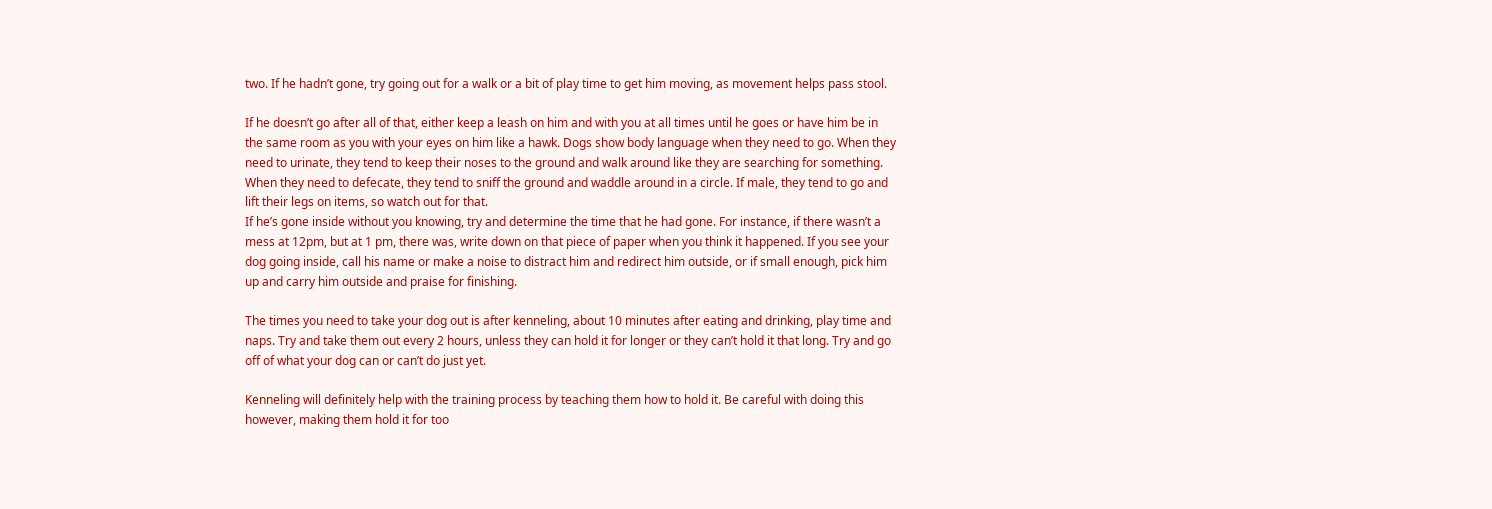two. If he hadn’t gone, try going out for a walk or a bit of play time to get him moving, as movement helps pass stool.

If he doesn’t go after all of that, either keep a leash on him and with you at all times until he goes or have him be in the same room as you with your eyes on him like a hawk. Dogs show body language when they need to go. When they need to urinate, they tend to keep their noses to the ground and walk around like they are searching for something. When they need to defecate, they tend to sniff the ground and waddle around in a circle. If male, they tend to go and lift their legs on items, so watch out for that.
If he’s gone inside without you knowing, try and determine the time that he had gone. For instance, if there wasn’t a mess at 12pm, but at 1 pm, there was, write down on that piece of paper when you think it happened. If you see your dog going inside, call his name or make a noise to distract him and redirect him outside, or if small enough, pick him up and carry him outside and praise for finishing.

The times you need to take your dog out is after kenneling, about 10 minutes after eating and drinking, play time and naps. Try and take them out every 2 hours, unless they can hold it for longer or they can’t hold it that long. Try and go off of what your dog can or can’t do just yet.

Kenneling will definitely help with the training process by teaching them how to hold it. Be careful with doing this however, making them hold it for too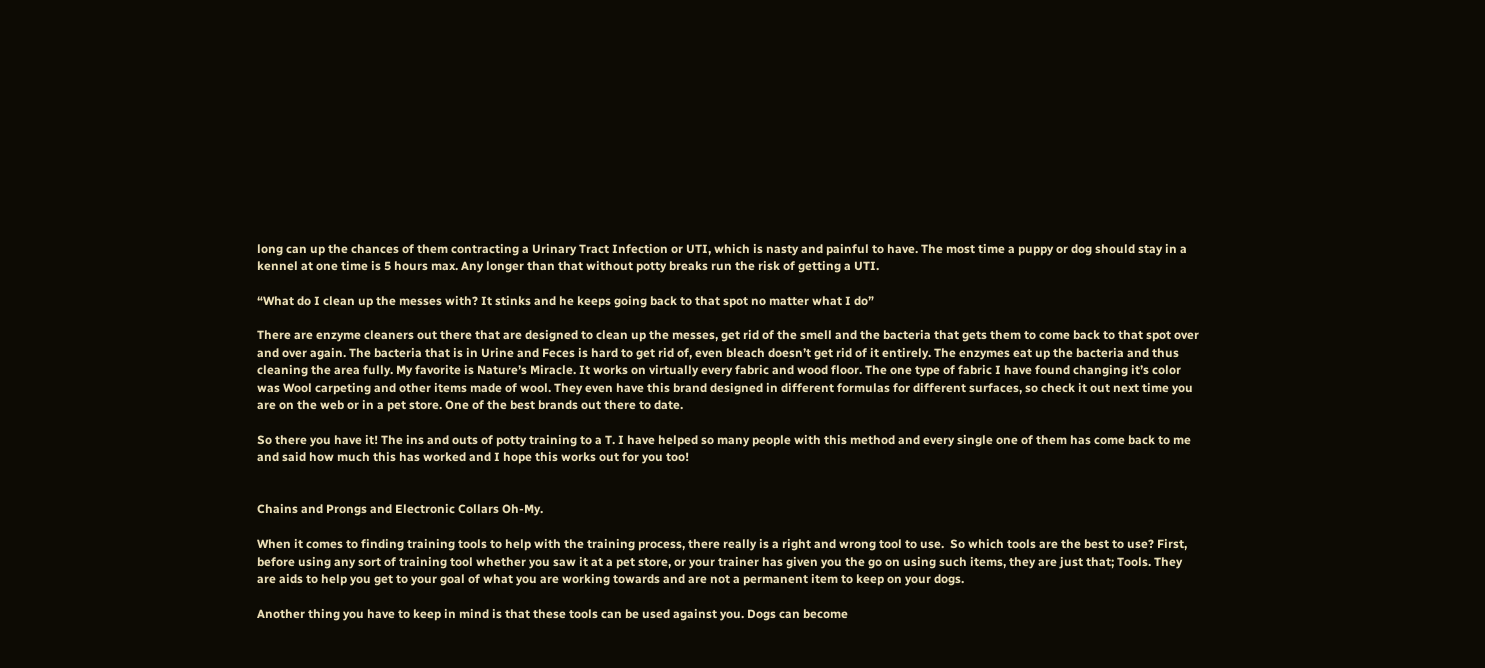long can up the chances of them contracting a Urinary Tract Infection or UTI, which is nasty and painful to have. The most time a puppy or dog should stay in a kennel at one time is 5 hours max. Any longer than that without potty breaks run the risk of getting a UTI.

“What do I clean up the messes with? It stinks and he keeps going back to that spot no matter what I do”

There are enzyme cleaners out there that are designed to clean up the messes, get rid of the smell and the bacteria that gets them to come back to that spot over and over again. The bacteria that is in Urine and Feces is hard to get rid of, even bleach doesn’t get rid of it entirely. The enzymes eat up the bacteria and thus cleaning the area fully. My favorite is Nature’s Miracle. It works on virtually every fabric and wood floor. The one type of fabric I have found changing it’s color was Wool carpeting and other items made of wool. They even have this brand designed in different formulas for different surfaces, so check it out next time you are on the web or in a pet store. One of the best brands out there to date.

So there you have it! The ins and outs of potty training to a T. I have helped so many people with this method and every single one of them has come back to me and said how much this has worked and I hope this works out for you too!


Chains and Prongs and Electronic Collars Oh-My.

When it comes to finding training tools to help with the training process, there really is a right and wrong tool to use.  So which tools are the best to use? First, before using any sort of training tool whether you saw it at a pet store, or your trainer has given you the go on using such items, they are just that; Tools. They are aids to help you get to your goal of what you are working towards and are not a permanent item to keep on your dogs.

Another thing you have to keep in mind is that these tools can be used against you. Dogs can become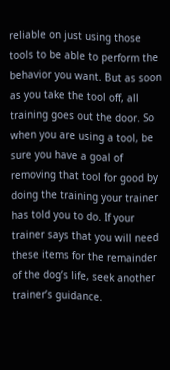reliable on just using those tools to be able to perform the behavior you want. But as soon as you take the tool off, all training goes out the door. So when you are using a tool, be sure you have a goal of removing that tool for good by doing the training your trainer has told you to do. If your trainer says that you will need these items for the remainder of the dog’s life, seek another trainer’s guidance.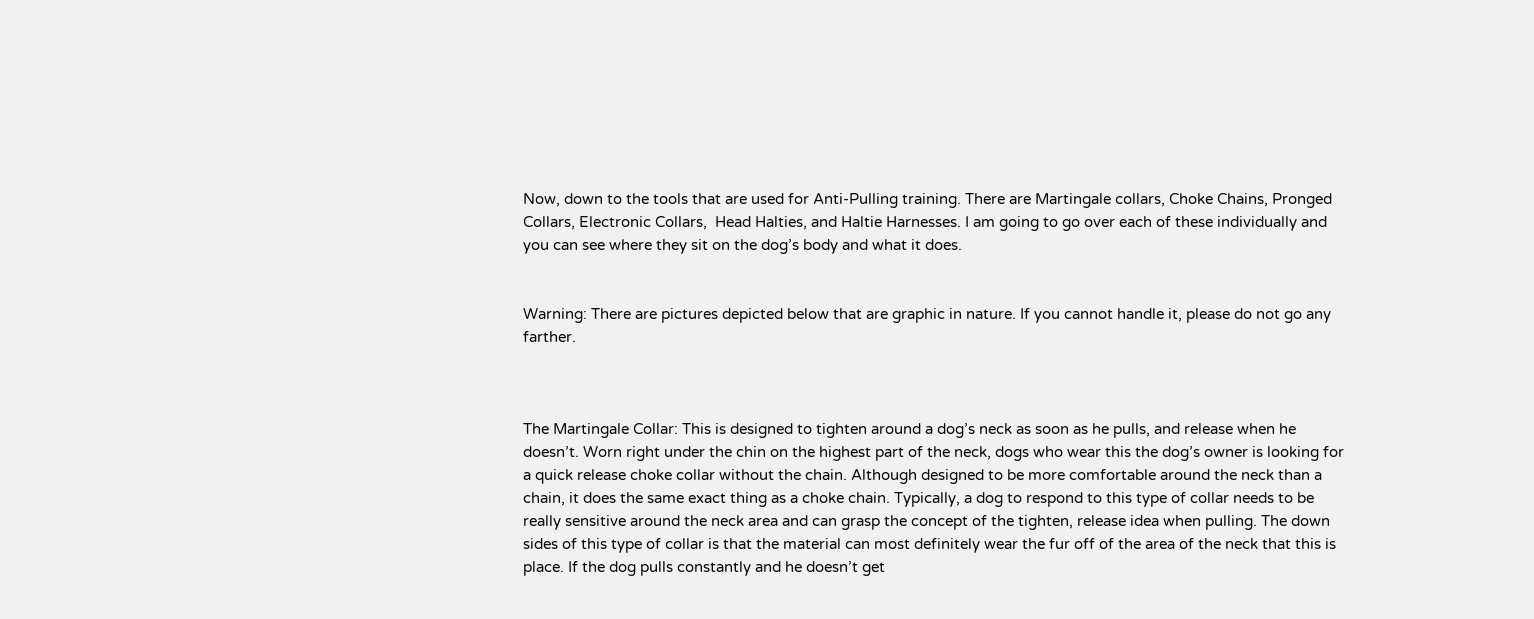Now, down to the tools that are used for Anti-Pulling training. There are Martingale collars, Choke Chains, Pronged Collars, Electronic Collars,  Head Halties, and Haltie Harnesses. I am going to go over each of these individually and you can see where they sit on the dog’s body and what it does.


Warning: There are pictures depicted below that are graphic in nature. If you cannot handle it, please do not go any farther.



The Martingale Collar: This is designed to tighten around a dog’s neck as soon as he pulls, and release when he doesn’t. Worn right under the chin on the highest part of the neck, dogs who wear this the dog’s owner is looking for a quick release choke collar without the chain. Although designed to be more comfortable around the neck than a chain, it does the same exact thing as a choke chain. Typically, a dog to respond to this type of collar needs to be really sensitive around the neck area and can grasp the concept of the tighten, release idea when pulling. The down sides of this type of collar is that the material can most definitely wear the fur off of the area of the neck that this is place. If the dog pulls constantly and he doesn’t get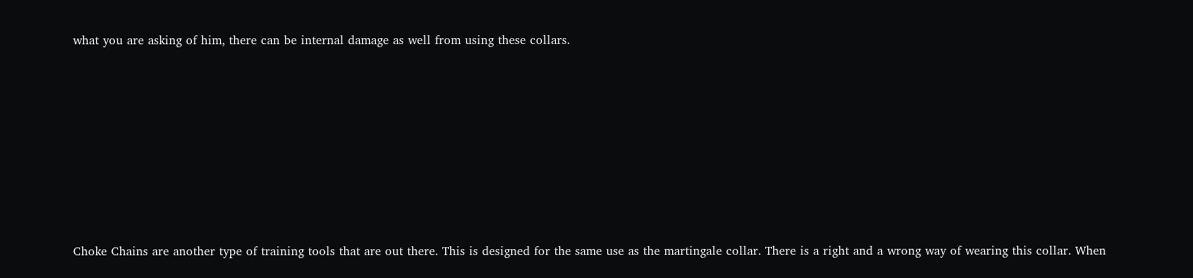what you are asking of him, there can be internal damage as well from using these collars.











Choke Chains are another type of training tools that are out there. This is designed for the same use as the martingale collar. There is a right and a wrong way of wearing this collar. When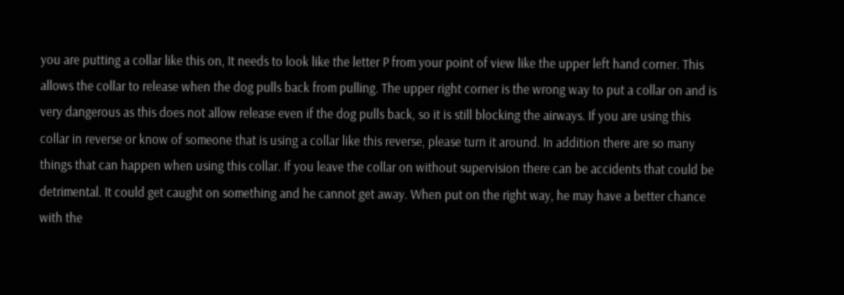you are putting a collar like this on, It needs to look like the letter P from your point of view like the upper left hand corner. This allows the collar to release when the dog pulls back from pulling. The upper right corner is the wrong way to put a collar on and is very dangerous as this does not allow release even if the dog pulls back, so it is still blocking the airways. If you are using this collar in reverse or know of someone that is using a collar like this reverse, please turn it around. In addition there are so many things that can happen when using this collar. If you leave the collar on without supervision there can be accidents that could be detrimental. It could get caught on something and he cannot get away. When put on the right way, he may have a better chance with the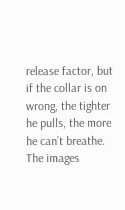release factor, but if the collar is on wrong, the tighter he pulls, the more he can’t breathe. The images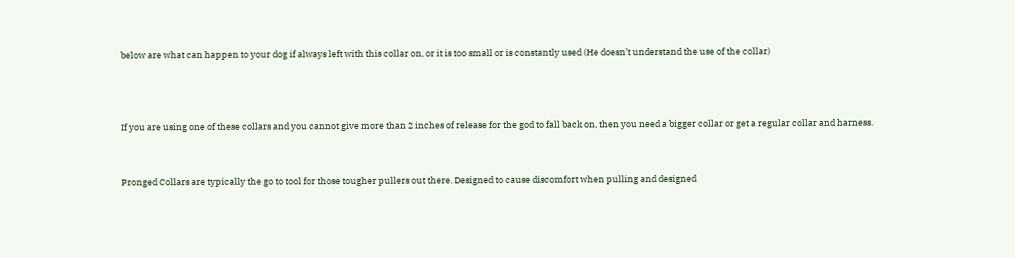below are what can happen to your dog if always left with this collar on, or it is too small or is constantly used (He doesn’t understand the use of the collar)



If you are using one of these collars and you cannot give more than 2 inches of release for the god to fall back on, then you need a bigger collar or get a regular collar and harness.


Pronged Collars are typically the go to tool for those tougher pullers out there. Designed to cause discomfort when pulling and designed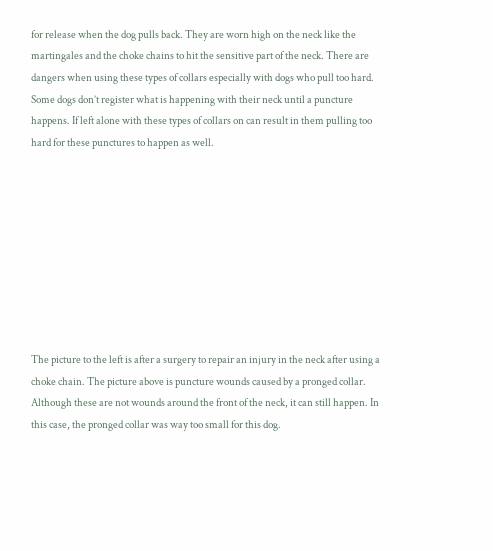for release when the dog pulls back. They are worn high on the neck like the martingales and the choke chains to hit the sensitive part of the neck. There are dangers when using these types of collars especially with dogs who pull too hard. Some dogs don’t register what is happening with their neck until a puncture happens. If left alone with these types of collars on can result in them pulling too hard for these punctures to happen as well.









The picture to the left is after a surgery to repair an injury in the neck after using a choke chain. The picture above is puncture wounds caused by a pronged collar. Although these are not wounds around the front of the neck, it can still happen. In this case, the pronged collar was way too small for this dog.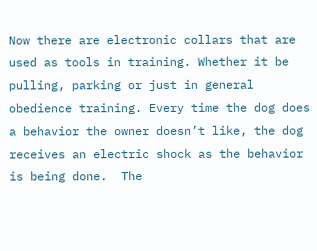Now there are electronic collars that are used as tools in training. Whether it be pulling, parking or just in general obedience training. Every time the dog does a behavior the owner doesn’t like, the dog receives an electric shock as the behavior is being done.  The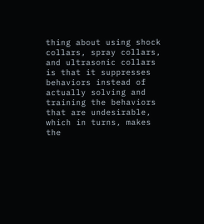thing about using shock collars, spray collars, and ultrasonic collars is that it suppresses behaviors instead of actually solving and training the behaviors that are undesirable, which in turns, makes the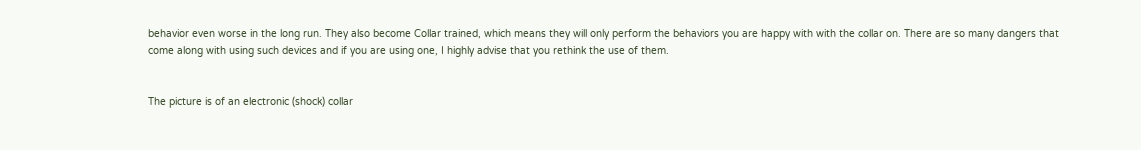behavior even worse in the long run. They also become Collar trained, which means they will only perform the behaviors you are happy with with the collar on. There are so many dangers that come along with using such devices and if you are using one, I highly advise that you rethink the use of them.


The picture is of an electronic (shock) collar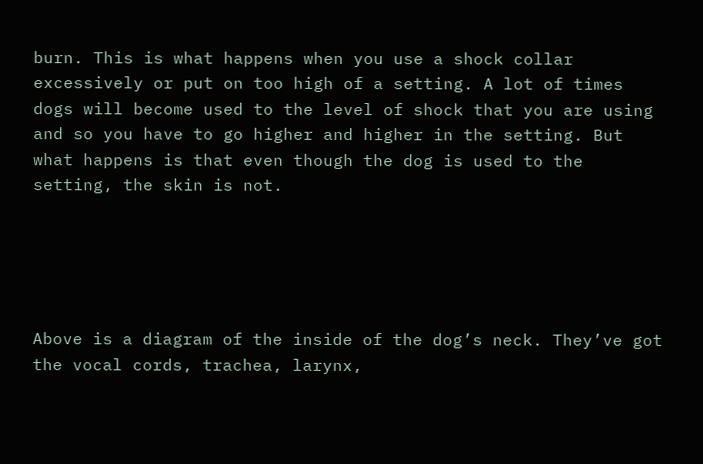burn. This is what happens when you use a shock collar excessively or put on too high of a setting. A lot of times dogs will become used to the level of shock that you are using and so you have to go higher and higher in the setting. But what happens is that even though the dog is used to the setting, the skin is not.





Above is a diagram of the inside of the dog’s neck. They’ve got the vocal cords, trachea, larynx,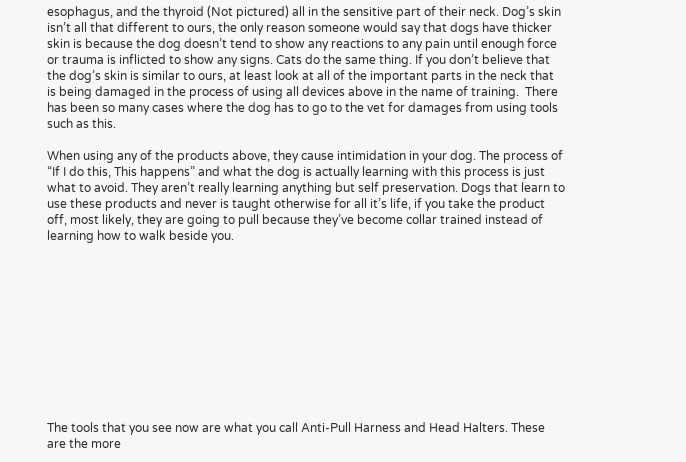esophagus, and the thyroid (Not pictured) all in the sensitive part of their neck. Dog’s skin isn’t all that different to ours, the only reason someone would say that dogs have thicker skin is because the dog doesn’t tend to show any reactions to any pain until enough force or trauma is inflicted to show any signs. Cats do the same thing. If you don’t believe that the dog’s skin is similar to ours, at least look at all of the important parts in the neck that is being damaged in the process of using all devices above in the name of training.  There has been so many cases where the dog has to go to the vet for damages from using tools such as this.

When using any of the products above, they cause intimidation in your dog. The process of “If I do this, This happens” and what the dog is actually learning with this process is just what to avoid. They aren’t really learning anything but self preservation. Dogs that learn to use these products and never is taught otherwise for all it’s life, if you take the product off, most likely, they are going to pull because they’ve become collar trained instead of learning how to walk beside you.











The tools that you see now are what you call Anti-Pull Harness and Head Halters. These are the more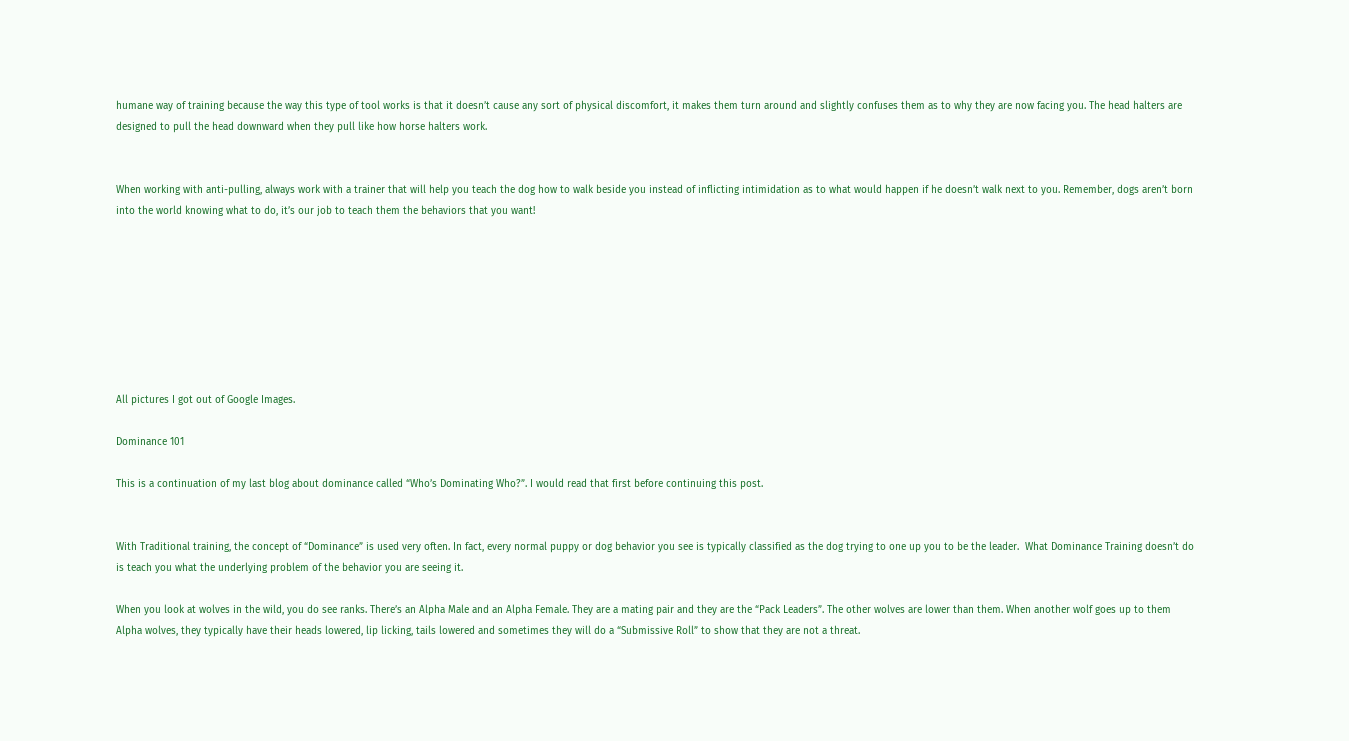humane way of training because the way this type of tool works is that it doesn’t cause any sort of physical discomfort, it makes them turn around and slightly confuses them as to why they are now facing you. The head halters are designed to pull the head downward when they pull like how horse halters work.


When working with anti-pulling, always work with a trainer that will help you teach the dog how to walk beside you instead of inflicting intimidation as to what would happen if he doesn’t walk next to you. Remember, dogs aren’t born into the world knowing what to do, it’s our job to teach them the behaviors that you want!








All pictures I got out of Google Images.

Dominance 101

This is a continuation of my last blog about dominance called “Who’s Dominating Who?”. I would read that first before continuing this post.


With Traditional training, the concept of “Dominance” is used very often. In fact, every normal puppy or dog behavior you see is typically classified as the dog trying to one up you to be the leader.  What Dominance Training doesn’t do is teach you what the underlying problem of the behavior you are seeing it.

When you look at wolves in the wild, you do see ranks. There’s an Alpha Male and an Alpha Female. They are a mating pair and they are the “Pack Leaders”. The other wolves are lower than them. When another wolf goes up to them Alpha wolves, they typically have their heads lowered, lip licking, tails lowered and sometimes they will do a “Submissive Roll” to show that they are not a threat.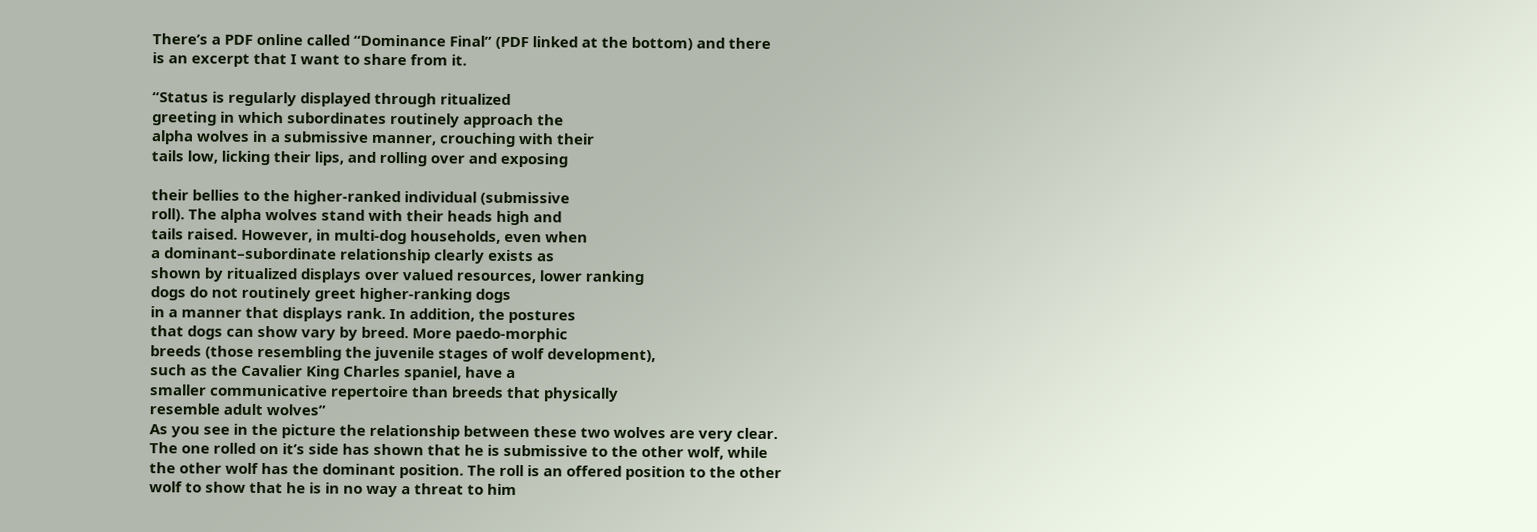There’s a PDF online called “Dominance Final” (PDF linked at the bottom) and there is an excerpt that I want to share from it.

“Status is regularly displayed through ritualized
greeting in which subordinates routinely approach the
alpha wolves in a submissive manner, crouching with their
tails low, licking their lips, and rolling over and exposing

their bellies to the higher-ranked individual (submissive
roll). The alpha wolves stand with their heads high and
tails raised. However, in multi-dog households, even when
a dominant–subordinate relationship clearly exists as
shown by ritualized displays over valued resources, lower ranking
dogs do not routinely greet higher-ranking dogs
in a manner that displays rank. In addition, the postures
that dogs can show vary by breed. More paedo-morphic
breeds (those resembling the juvenile stages of wolf development),
such as the Cavalier King Charles spaniel, have a
smaller communicative repertoire than breeds that physically
resemble adult wolves”
As you see in the picture the relationship between these two wolves are very clear. The one rolled on it’s side has shown that he is submissive to the other wolf, while the other wolf has the dominant position. The roll is an offered position to the other wolf to show that he is in no way a threat to him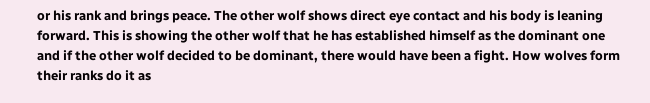or his rank and brings peace. The other wolf shows direct eye contact and his body is leaning forward. This is showing the other wolf that he has established himself as the dominant one and if the other wolf decided to be dominant, there would have been a fight. How wolves form their ranks do it as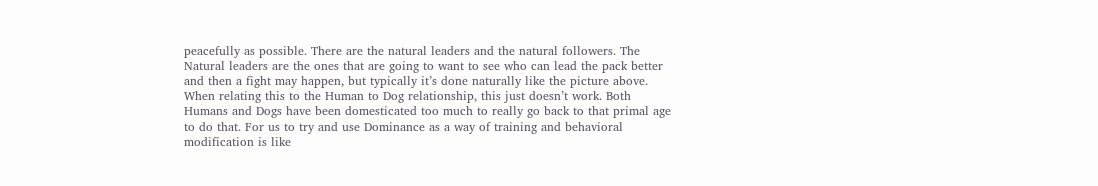peacefully as possible. There are the natural leaders and the natural followers. The Natural leaders are the ones that are going to want to see who can lead the pack better and then a fight may happen, but typically it’s done naturally like the picture above.
When relating this to the Human to Dog relationship, this just doesn’t work. Both Humans and Dogs have been domesticated too much to really go back to that primal age to do that. For us to try and use Dominance as a way of training and behavioral modification is like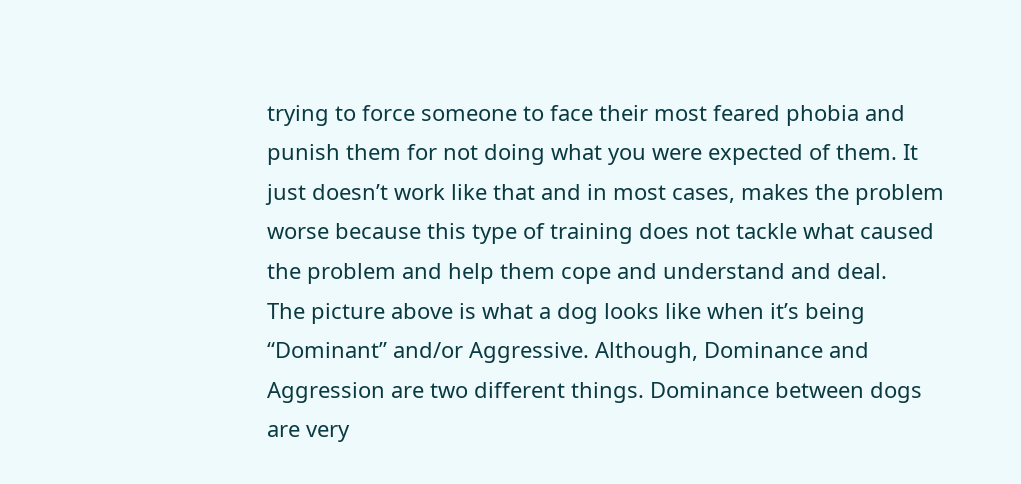trying to force someone to face their most feared phobia and punish them for not doing what you were expected of them. It just doesn’t work like that and in most cases, makes the problem worse because this type of training does not tackle what caused the problem and help them cope and understand and deal.
The picture above is what a dog looks like when it’s being “Dominant” and/or Aggressive. Although, Dominance and Aggression are two different things. Dominance between dogs are very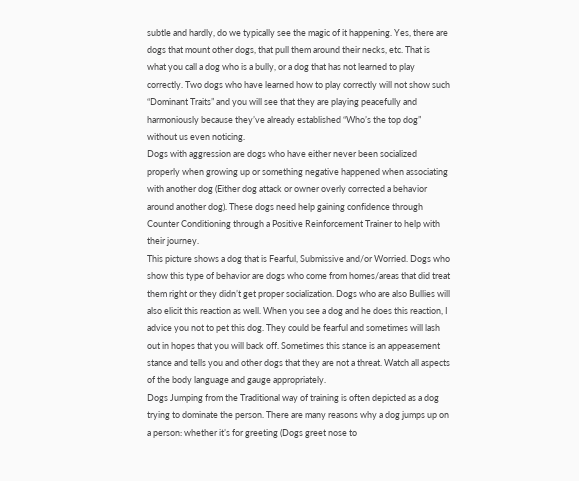subtle and hardly, do we typically see the magic of it happening. Yes, there are dogs that mount other dogs, that pull them around their necks, etc. That is what you call a dog who is a bully, or a dog that has not learned to play correctly. Two dogs who have learned how to play correctly will not show such “Dominant Traits” and you will see that they are playing peacefully and harmoniously because they’ve already established “Who’s the top dog” without us even noticing.
Dogs with aggression are dogs who have either never been socialized properly when growing up or something negative happened when associating with another dog (Either dog attack or owner overly corrected a behavior around another dog). These dogs need help gaining confidence through Counter Conditioning through a Positive Reinforcement Trainer to help with their journey.
This picture shows a dog that is Fearful, Submissive and/or Worried. Dogs who show this type of behavior are dogs who come from homes/areas that did treat them right or they didn’t get proper socialization. Dogs who are also Bullies will also elicit this reaction as well. When you see a dog and he does this reaction, I advice you not to pet this dog. They could be fearful and sometimes will lash out in hopes that you will back off. Sometimes this stance is an appeasement stance and tells you and other dogs that they are not a threat. Watch all aspects of the body language and gauge appropriately.
Dogs Jumping from the Traditional way of training is often depicted as a dog trying to dominate the person. There are many reasons why a dog jumps up on a person: whether it’s for greeting (Dogs greet nose to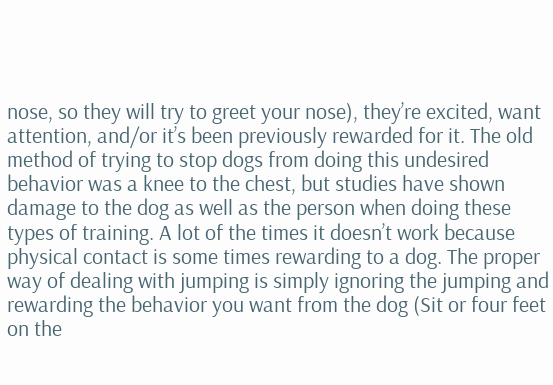nose, so they will try to greet your nose), they’re excited, want attention, and/or it’s been previously rewarded for it. The old method of trying to stop dogs from doing this undesired behavior was a knee to the chest, but studies have shown damage to the dog as well as the person when doing these types of training. A lot of the times it doesn’t work because physical contact is some times rewarding to a dog. The proper way of dealing with jumping is simply ignoring the jumping and rewarding the behavior you want from the dog (Sit or four feet on the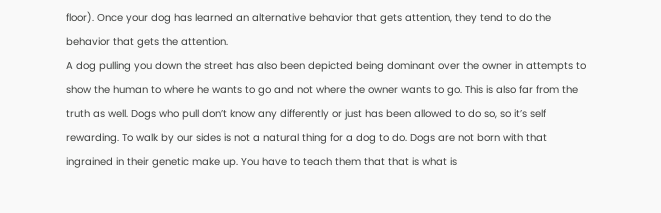floor). Once your dog has learned an alternative behavior that gets attention, they tend to do the behavior that gets the attention.
A dog pulling you down the street has also been depicted being dominant over the owner in attempts to show the human to where he wants to go and not where the owner wants to go. This is also far from the truth as well. Dogs who pull don’t know any differently or just has been allowed to do so, so it’s self rewarding. To walk by our sides is not a natural thing for a dog to do. Dogs are not born with that ingrained in their genetic make up. You have to teach them that that is what is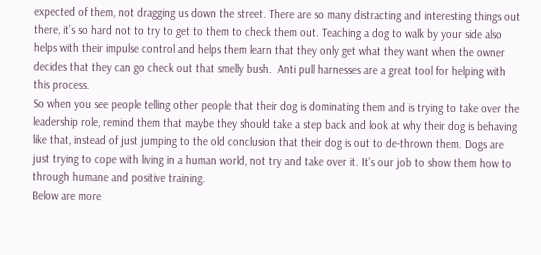expected of them, not dragging us down the street. There are so many distracting and interesting things out there, it’s so hard not to try to get to them to check them out. Teaching a dog to walk by your side also helps with their impulse control and helps them learn that they only get what they want when the owner decides that they can go check out that smelly bush.  Anti pull harnesses are a great tool for helping with this process.
So when you see people telling other people that their dog is dominating them and is trying to take over the leadership role, remind them that maybe they should take a step back and look at why their dog is behaving like that, instead of just jumping to the old conclusion that their dog is out to de-thrown them. Dogs are just trying to cope with living in a human world, not try and take over it. It’s our job to show them how to through humane and positive training.
Below are more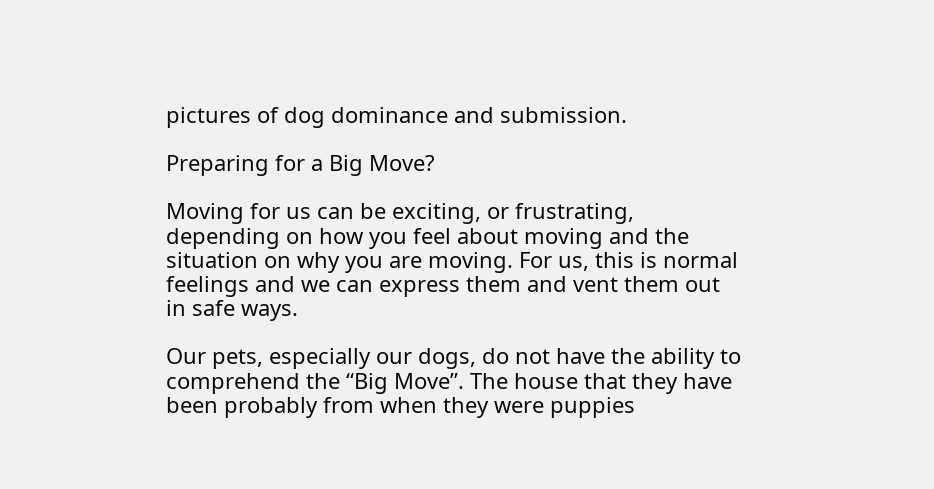pictures of dog dominance and submission.

Preparing for a Big Move?

Moving for us can be exciting, or frustrating, depending on how you feel about moving and the situation on why you are moving. For us, this is normal feelings and we can express them and vent them out in safe ways.

Our pets, especially our dogs, do not have the ability to comprehend the “Big Move”. The house that they have been probably from when they were puppies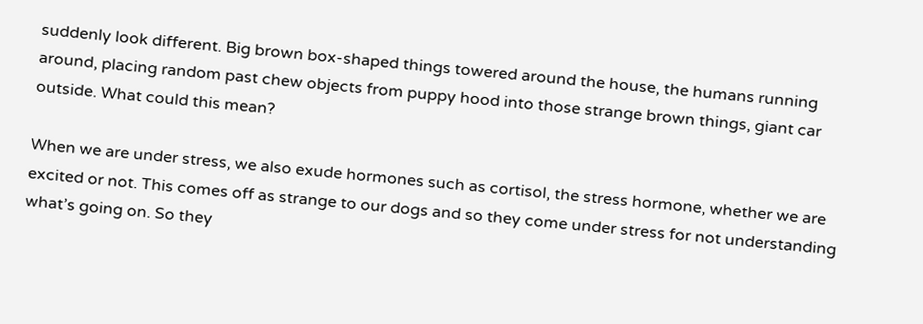suddenly look different. Big brown box-shaped things towered around the house, the humans running around, placing random past chew objects from puppy hood into those strange brown things, giant car outside. What could this mean?

When we are under stress, we also exude hormones such as cortisol, the stress hormone, whether we are excited or not. This comes off as strange to our dogs and so they come under stress for not understanding what’s going on. So they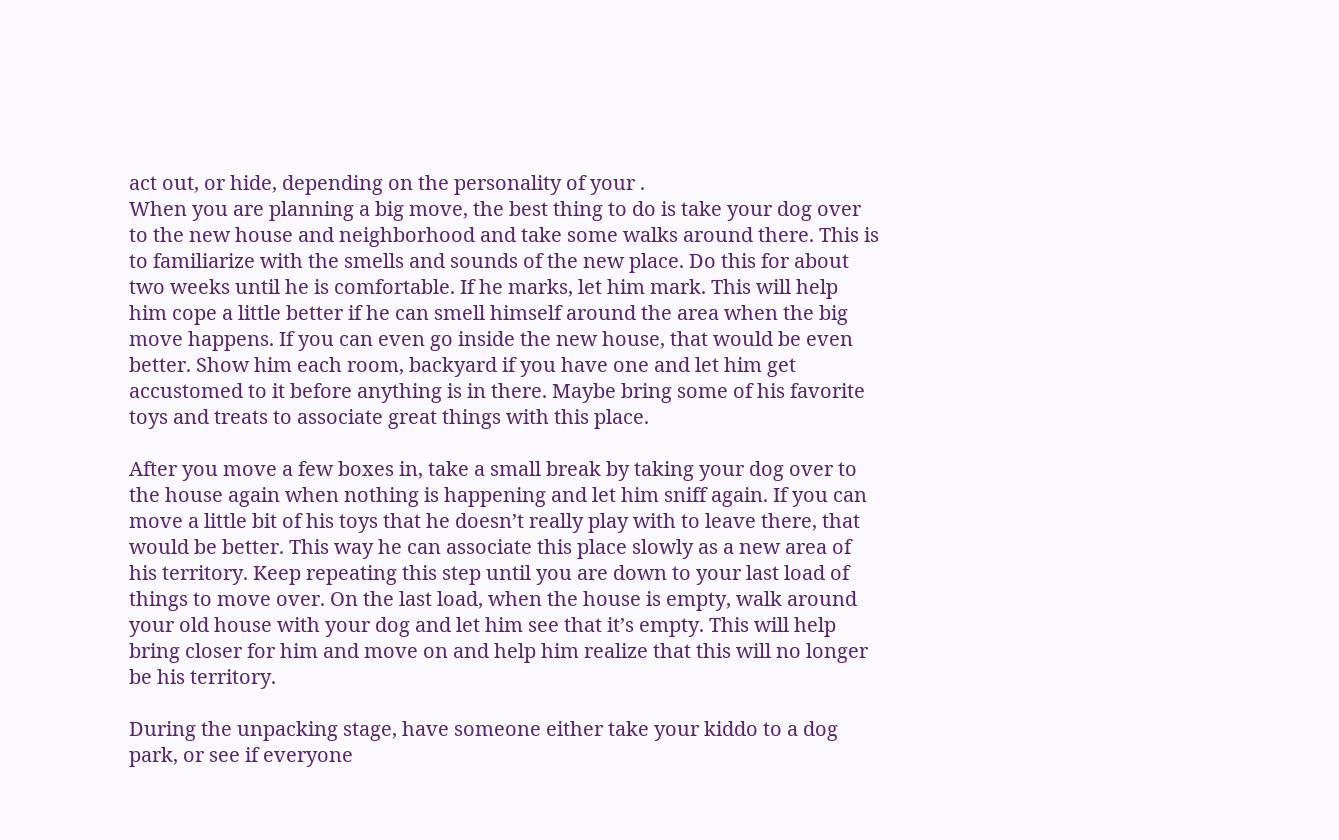act out, or hide, depending on the personality of your .
When you are planning a big move, the best thing to do is take your dog over to the new house and neighborhood and take some walks around there. This is to familiarize with the smells and sounds of the new place. Do this for about two weeks until he is comfortable. If he marks, let him mark. This will help him cope a little better if he can smell himself around the area when the big move happens. If you can even go inside the new house, that would be even better. Show him each room, backyard if you have one and let him get accustomed to it before anything is in there. Maybe bring some of his favorite toys and treats to associate great things with this place.

After you move a few boxes in, take a small break by taking your dog over to the house again when nothing is happening and let him sniff again. If you can move a little bit of his toys that he doesn’t really play with to leave there, that would be better. This way he can associate this place slowly as a new area of his territory. Keep repeating this step until you are down to your last load of things to move over. On the last load, when the house is empty, walk around your old house with your dog and let him see that it’s empty. This will help bring closer for him and move on and help him realize that this will no longer be his territory.

During the unpacking stage, have someone either take your kiddo to a dog park, or see if everyone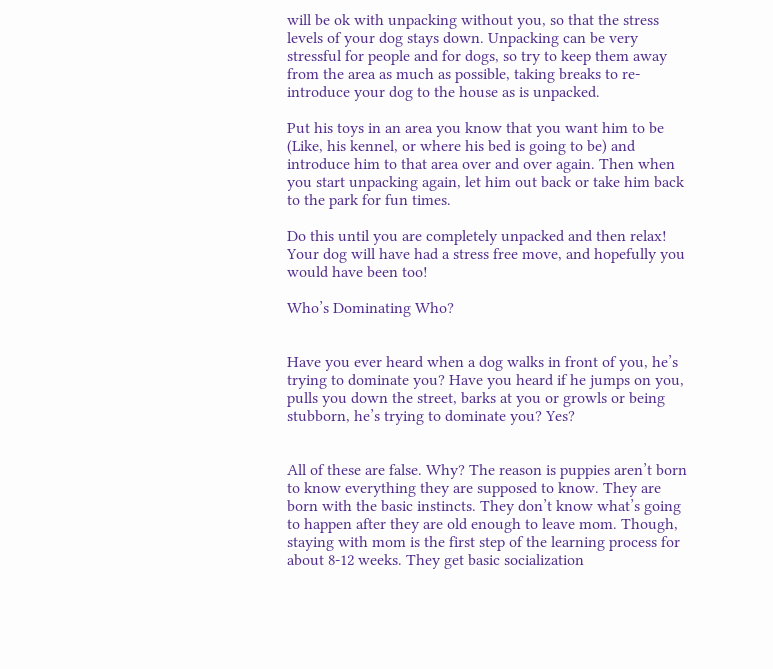will be ok with unpacking without you, so that the stress levels of your dog stays down. Unpacking can be very stressful for people and for dogs, so try to keep them away from the area as much as possible, taking breaks to re-introduce your dog to the house as is unpacked.

Put his toys in an area you know that you want him to be (Like, his kennel, or where his bed is going to be) and introduce him to that area over and over again. Then when you start unpacking again, let him out back or take him back to the park for fun times.

Do this until you are completely unpacked and then relax! Your dog will have had a stress free move, and hopefully you would have been too!

Who’s Dominating Who?


Have you ever heard when a dog walks in front of you, he’s trying to dominate you? Have you heard if he jumps on you, pulls you down the street, barks at you or growls or being stubborn, he’s trying to dominate you? Yes?


All of these are false. Why? The reason is puppies aren’t born to know everything they are supposed to know. They are born with the basic instincts. They don’t know what’s going to happen after they are old enough to leave mom. Though, staying with mom is the first step of the learning process for about 8-12 weeks. They get basic socialization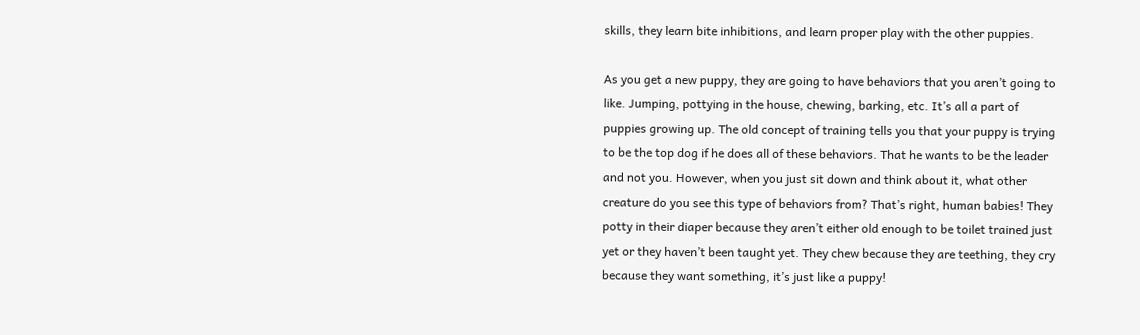skills, they learn bite inhibitions, and learn proper play with the other puppies.

As you get a new puppy, they are going to have behaviors that you aren’t going to like. Jumping, pottying in the house, chewing, barking, etc. It’s all a part of puppies growing up. The old concept of training tells you that your puppy is trying to be the top dog if he does all of these behaviors. That he wants to be the leader and not you. However, when you just sit down and think about it, what other creature do you see this type of behaviors from? That’s right, human babies! They potty in their diaper because they aren’t either old enough to be toilet trained just yet or they haven’t been taught yet. They chew because they are teething, they cry because they want something, it’s just like a puppy!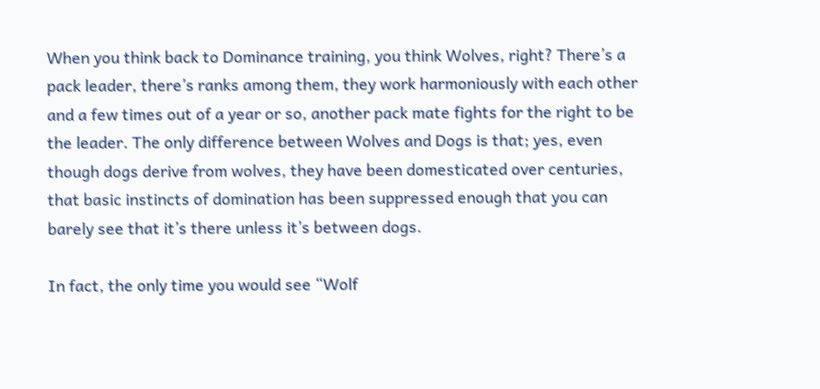When you think back to Dominance training, you think Wolves, right? There’s a pack leader, there’s ranks among them, they work harmoniously with each other and a few times out of a year or so, another pack mate fights for the right to be the leader. The only difference between Wolves and Dogs is that; yes, even though dogs derive from wolves, they have been domesticated over centuries, that basic instincts of domination has been suppressed enough that you can barely see that it’s there unless it’s between dogs.

In fact, the only time you would see “Wolf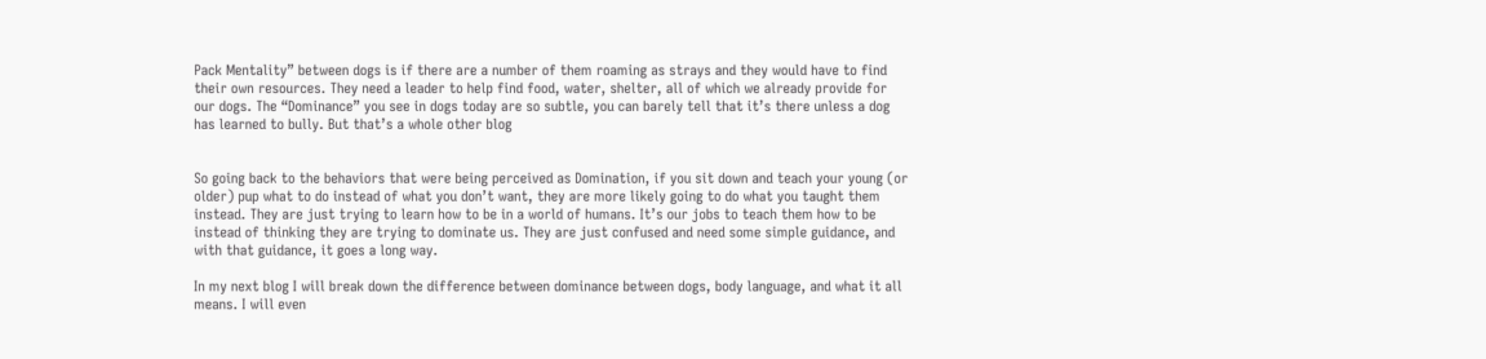Pack Mentality” between dogs is if there are a number of them roaming as strays and they would have to find their own resources. They need a leader to help find food, water, shelter, all of which we already provide for our dogs. The “Dominance” you see in dogs today are so subtle, you can barely tell that it’s there unless a dog has learned to bully. But that’s a whole other blog


So going back to the behaviors that were being perceived as Domination, if you sit down and teach your young (or older) pup what to do instead of what you don’t want, they are more likely going to do what you taught them instead. They are just trying to learn how to be in a world of humans. It’s our jobs to teach them how to be instead of thinking they are trying to dominate us. They are just confused and need some simple guidance, and with that guidance, it goes a long way.

In my next blog I will break down the difference between dominance between dogs, body language, and what it all means. I will even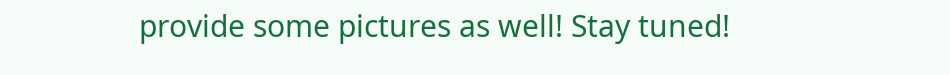provide some pictures as well! Stay tuned!